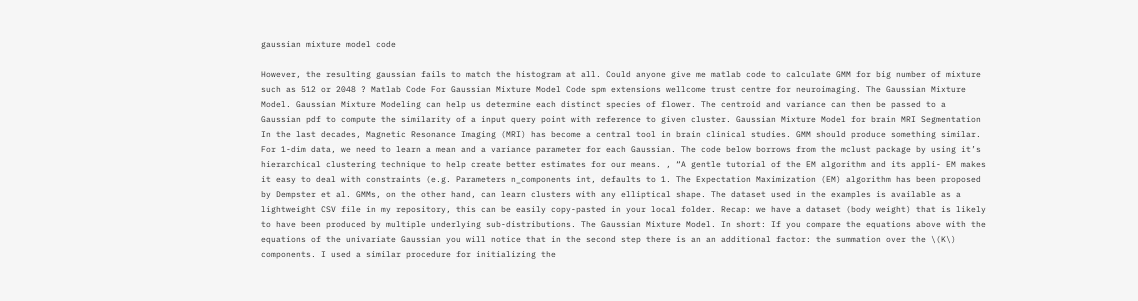gaussian mixture model code

However, the resulting gaussian fails to match the histogram at all. Could anyone give me matlab code to calculate GMM for big number of mixture such as 512 or 2048 ? Matlab Code For Gaussian Mixture Model Code spm extensions wellcome trust centre for neuroimaging. The Gaussian Mixture Model. Gaussian Mixture Modeling can help us determine each distinct species of flower. The centroid and variance can then be passed to a Gaussian pdf to compute the similarity of a input query point with reference to given cluster. Gaussian Mixture Model for brain MRI Segmentation In the last decades, Magnetic Resonance Imaging (MRI) has become a central tool in brain clinical studies. GMM should produce something similar. For 1-dim data, we need to learn a mean and a variance parameter for each Gaussian. The code below borrows from the mclust package by using it’s hierarchical clustering technique to help create better estimates for our means. , “A gentle tutorial of the EM algorithm and its appli- EM makes it easy to deal with constraints (e.g. Parameters n_components int, defaults to 1. The Expectation Maximization (EM) algorithm has been proposed by Dempster et al. GMMs, on the other hand, can learn clusters with any elliptical shape. The dataset used in the examples is available as a lightweight CSV file in my repository, this can be easily copy-pasted in your local folder. Recap: we have a dataset (body weight) that is likely to have been produced by multiple underlying sub-distributions. The Gaussian Mixture Model. In short: If you compare the equations above with the equations of the univariate Gaussian you will notice that in the second step there is an an additional factor: the summation over the \(K\) components. I used a similar procedure for initializing the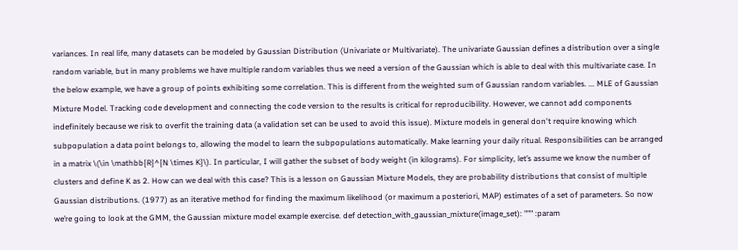variances. In real life, many datasets can be modeled by Gaussian Distribution (Univariate or Multivariate). The univariate Gaussian defines a distribution over a single random variable, but in many problems we have multiple random variables thus we need a version of the Gaussian which is able to deal with this multivariate case. In the below example, we have a group of points exhibiting some correlation. This is different from the weighted sum of Gaussian random variables. ... MLE of Gaussian Mixture Model. Tracking code development and connecting the code version to the results is critical for reproducibility. However, we cannot add components indefinitely because we risk to overfit the training data (a validation set can be used to avoid this issue). Mixture models in general don't require knowing which subpopulation a data point belongs to, allowing the model to learn the subpopulations automatically. Make learning your daily ritual. Responsibilities can be arranged in a matrix \(\in \mathbb{R}^{N \times K}\). In particular, I will gather the subset of body weight (in kilograms). For simplicity, let’s assume we know the number of clusters and define K as 2. How can we deal with this case? This is a lesson on Gaussian Mixture Models, they are probability distributions that consist of multiple Gaussian distributions. (1977) as an iterative method for finding the maximum likelihood (or maximum a posteriori, MAP) estimates of a set of parameters. So now we’re going to look at the GMM, the Gaussian mixture model example exercise. def detection_with_gaussian_mixture(image_set): """ :param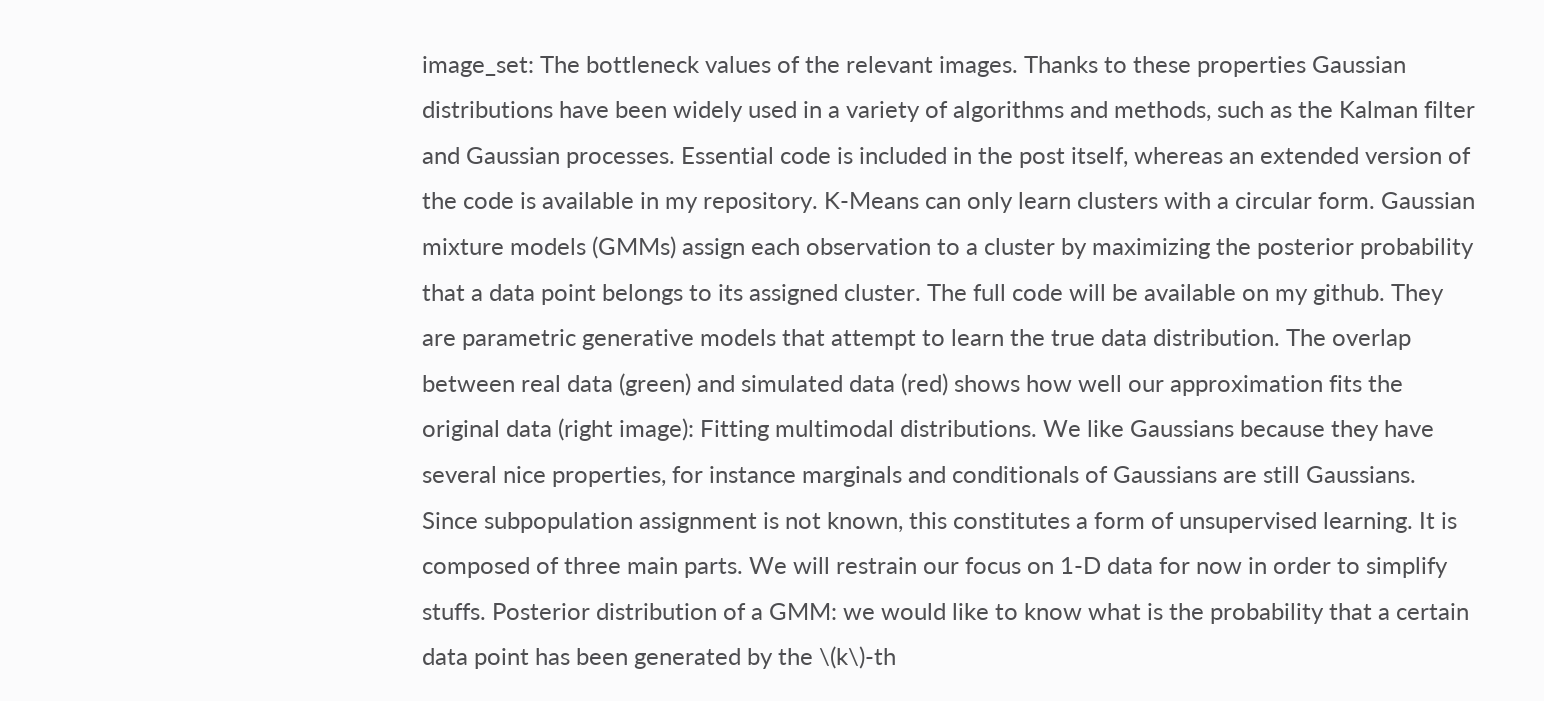image_set: The bottleneck values of the relevant images. Thanks to these properties Gaussian distributions have been widely used in a variety of algorithms and methods, such as the Kalman filter and Gaussian processes. Essential code is included in the post itself, whereas an extended version of the code is available in my repository. K-Means can only learn clusters with a circular form. Gaussian mixture models (GMMs) assign each observation to a cluster by maximizing the posterior probability that a data point belongs to its assigned cluster. The full code will be available on my github. They are parametric generative models that attempt to learn the true data distribution. The overlap between real data (green) and simulated data (red) shows how well our approximation fits the original data (right image): Fitting multimodal distributions. We like Gaussians because they have several nice properties, for instance marginals and conditionals of Gaussians are still Gaussians. Since subpopulation assignment is not known, this constitutes a form of unsupervised learning. It is composed of three main parts. We will restrain our focus on 1-D data for now in order to simplify stuffs. Posterior distribution of a GMM: we would like to know what is the probability that a certain data point has been generated by the \(k\)-th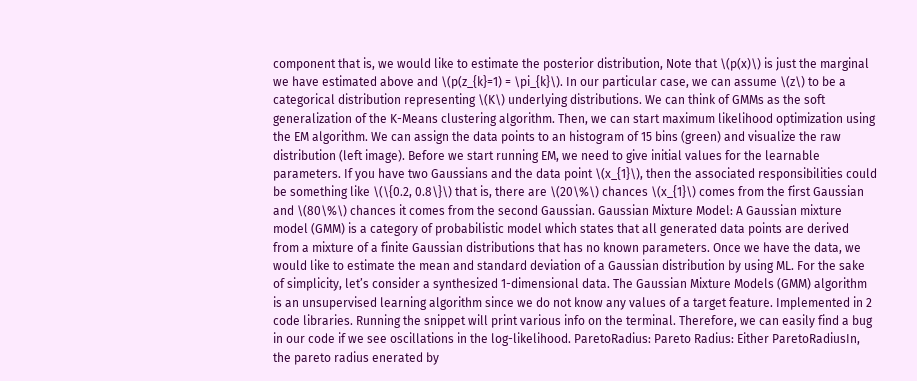component that is, we would like to estimate the posterior distribution, Note that \(p(x)\) is just the marginal we have estimated above and \(p(z_{k}=1) = \pi_{k}\). In our particular case, we can assume \(z\) to be a categorical distribution representing \(K\) underlying distributions. We can think of GMMs as the soft generalization of the K-Means clustering algorithm. Then, we can start maximum likelihood optimization using the EM algorithm. We can assign the data points to an histogram of 15 bins (green) and visualize the raw distribution (left image). Before we start running EM, we need to give initial values for the learnable parameters. If you have two Gaussians and the data point \(x_{1}\), then the associated responsibilities could be something like \(\{0.2, 0.8\}\) that is, there are \(20\%\) chances \(x_{1}\) comes from the first Gaussian and \(80\%\) chances it comes from the second Gaussian. Gaussian Mixture Model: A Gaussian mixture model (GMM) is a category of probabilistic model which states that all generated data points are derived from a mixture of a finite Gaussian distributions that has no known parameters. Once we have the data, we would like to estimate the mean and standard deviation of a Gaussian distribution by using ML. For the sake of simplicity, let’s consider a synthesized 1-dimensional data. The Gaussian Mixture Models (GMM) algorithm is an unsupervised learning algorithm since we do not know any values of a target feature. Implemented in 2 code libraries. Running the snippet will print various info on the terminal. Therefore, we can easily find a bug in our code if we see oscillations in the log-likelihood. ParetoRadius: Pareto Radius: Either ParetoRadiusIn, the pareto radius enerated by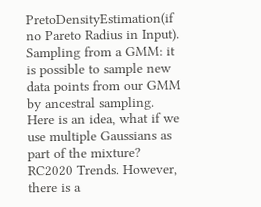PretoDensityEstimation(if no Pareto Radius in Input). Sampling from a GMM: it is possible to sample new data points from our GMM by ancestral sampling. Here is an idea, what if we use multiple Gaussians as part of the mixture? RC2020 Trends. However, there is a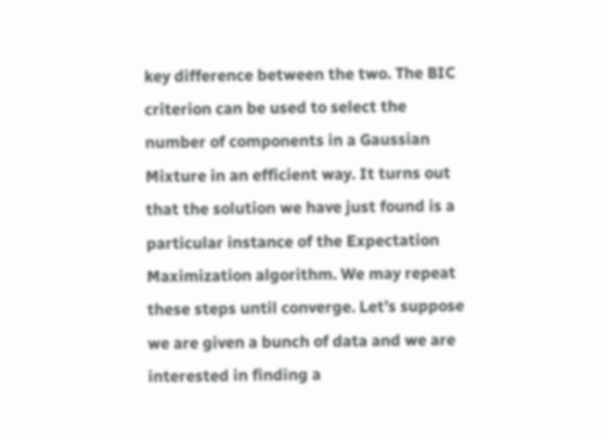key difference between the two. The BIC criterion can be used to select the number of components in a Gaussian Mixture in an efficient way. It turns out that the solution we have just found is a particular instance of the Expectation Maximization algorithm. We may repeat these steps until converge. Let’s suppose we are given a bunch of data and we are interested in finding a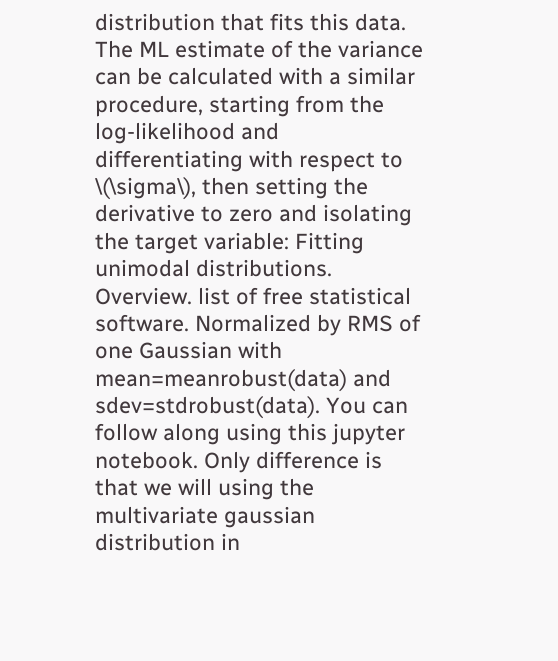distribution that fits this data. The ML estimate of the variance can be calculated with a similar procedure, starting from the log-likelihood and differentiating with respect to \(\sigma\), then setting the derivative to zero and isolating the target variable: Fitting unimodal distributions. Overview. list of free statistical software. Normalized by RMS of one Gaussian with mean=meanrobust(data) and sdev=stdrobust(data). You can follow along using this jupyter notebook. Only difference is that we will using the multivariate gaussian distribution in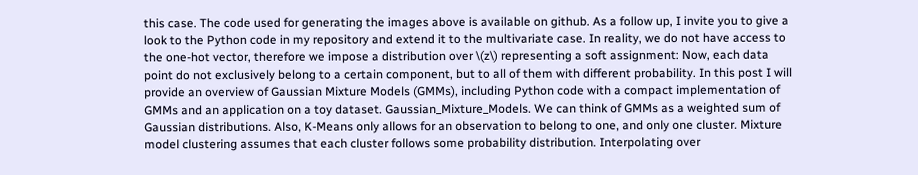this case. The code used for generating the images above is available on github. As a follow up, I invite you to give a look to the Python code in my repository and extend it to the multivariate case. In reality, we do not have access to the one-hot vector, therefore we impose a distribution over \(z\) representing a soft assignment: Now, each data point do not exclusively belong to a certain component, but to all of them with different probability. In this post I will provide an overview of Gaussian Mixture Models (GMMs), including Python code with a compact implementation of GMMs and an application on a toy dataset. Gaussian_Mixture_Models. We can think of GMMs as a weighted sum of Gaussian distributions. Also, K-Means only allows for an observation to belong to one, and only one cluster. Mixture model clustering assumes that each cluster follows some probability distribution. Interpolating over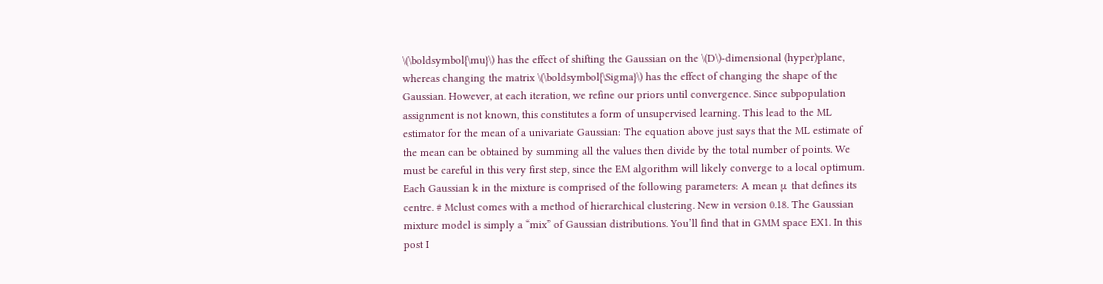\(\boldsymbol{\mu}\) has the effect of shifting the Gaussian on the \(D\)-dimensional (hyper)plane, whereas changing the matrix \(\boldsymbol{\Sigma}\) has the effect of changing the shape of the Gaussian. However, at each iteration, we refine our priors until convergence. Since subpopulation assignment is not known, this constitutes a form of unsupervised learning. This lead to the ML estimator for the mean of a univariate Gaussian: The equation above just says that the ML estimate of the mean can be obtained by summing all the values then divide by the total number of points. We must be careful in this very first step, since the EM algorithm will likely converge to a local optimum. Each Gaussian k in the mixture is comprised of the following parameters: A mean μ that defines its centre. # Mclust comes with a method of hierarchical clustering. New in version 0.18. The Gaussian mixture model is simply a “mix” of Gaussian distributions. You’ll find that in GMM space EX1. In this post I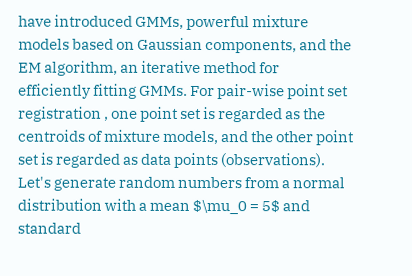have introduced GMMs, powerful mixture models based on Gaussian components, and the EM algorithm, an iterative method for efficiently fitting GMMs. For pair-wise point set registration , one point set is regarded as the centroids of mixture models, and the other point set is regarded as data points (observations). Let's generate random numbers from a normal distribution with a mean $\mu_0 = 5$ and standard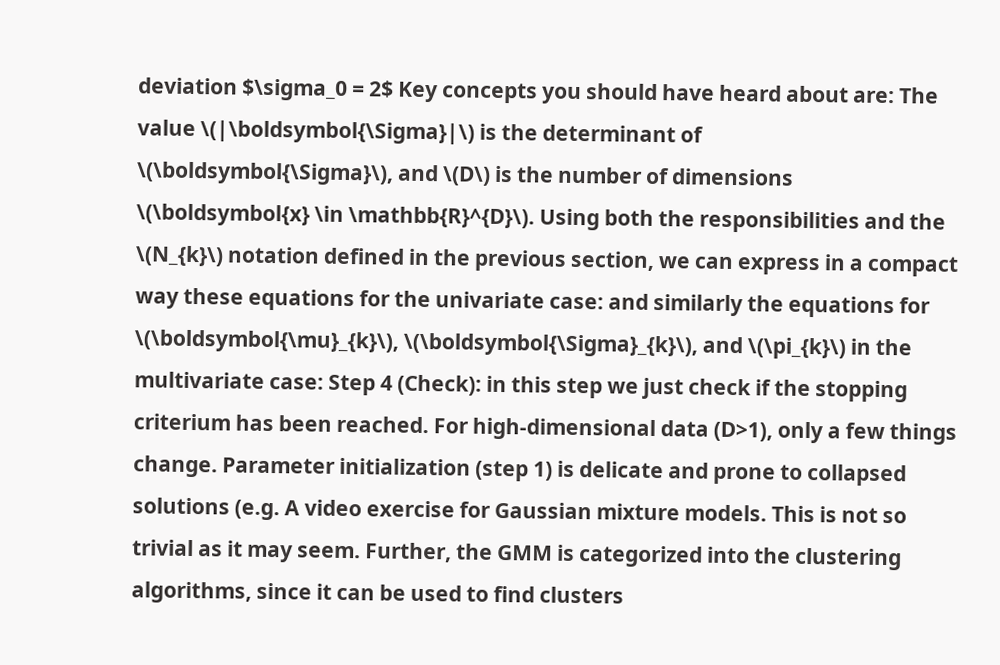deviation $\sigma_0 = 2$ Key concepts you should have heard about are: The value \(|\boldsymbol{\Sigma}|\) is the determinant of \(\boldsymbol{\Sigma}\), and \(D\) is the number of dimensions \(\boldsymbol{x} \in \mathbb{R}^{D}\). Using both the responsibilities and the \(N_{k}\) notation defined in the previous section, we can express in a compact way these equations for the univariate case: and similarly the equations for \(\boldsymbol{\mu}_{k}\), \(\boldsymbol{\Sigma}_{k}\), and \(\pi_{k}\) in the multivariate case: Step 4 (Check): in this step we just check if the stopping criterium has been reached. For high-dimensional data (D>1), only a few things change. Parameter initialization (step 1) is delicate and prone to collapsed solutions (e.g. A video exercise for Gaussian mixture models. This is not so trivial as it may seem. Further, the GMM is categorized into the clustering algorithms, since it can be used to find clusters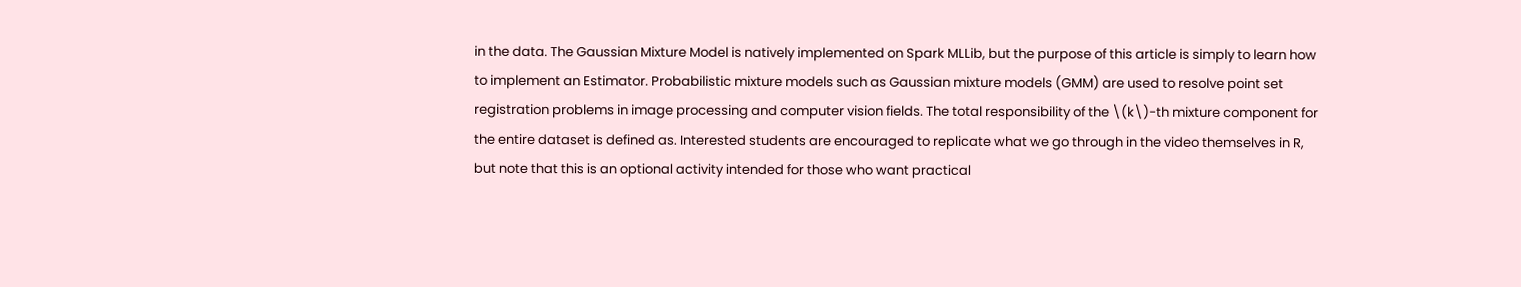in the data. The Gaussian Mixture Model is natively implemented on Spark MLLib, but the purpose of this article is simply to learn how to implement an Estimator. Probabilistic mixture models such as Gaussian mixture models (GMM) are used to resolve point set registration problems in image processing and computer vision fields. The total responsibility of the \(k\)-th mixture component for the entire dataset is defined as. Interested students are encouraged to replicate what we go through in the video themselves in R, but note that this is an optional activity intended for those who want practical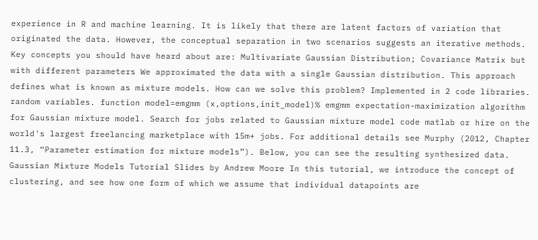experience in R and machine learning. It is likely that there are latent factors of variation that originated the data. However, the conceptual separation in two scenarios suggests an iterative methods. Key concepts you should have heard about are: Multivariate Gaussian Distribution; Covariance Matrix but with different parameters We approximated the data with a single Gaussian distribution. This approach defines what is known as mixture models. How can we solve this problem? Implemented in 2 code libraries. random variables. function model=emgmm (x,options,init_model)% emgmm expectation-maximization algorithm for Gaussian mixture model. Search for jobs related to Gaussian mixture model code matlab or hire on the world's largest freelancing marketplace with 15m+ jobs. For additional details see Murphy (2012, Chapter 11.3, “Parameter estimation for mixture models”). Below, you can see the resulting synthesized data. Gaussian Mixture Models Tutorial Slides by Andrew Moore In this tutorial, we introduce the concept of clustering, and see how one form of which we assume that individual datapoints are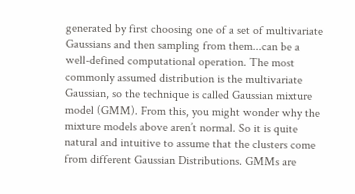generated by first choosing one of a set of multivariate Gaussians and then sampling from them...can be a well-defined computational operation. The most commonly assumed distribution is the multivariate Gaussian, so the technique is called Gaussian mixture model (GMM). From this, you might wonder why the mixture models above aren’t normal. So it is quite natural and intuitive to assume that the clusters come from different Gaussian Distributions. GMMs are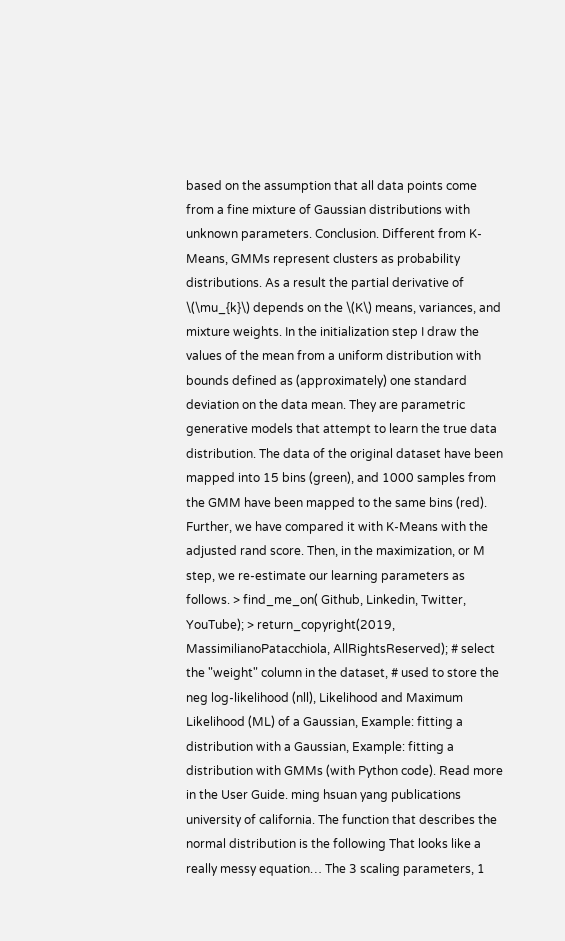based on the assumption that all data points come from a fine mixture of Gaussian distributions with unknown parameters. Conclusion. Different from K-Means, GMMs represent clusters as probability distributions. As a result the partial derivative of \(\mu_{k}\) depends on the \(K\) means, variances, and mixture weights. In the initialization step I draw the values of the mean from a uniform distribution with bounds defined as (approximately) one standard deviation on the data mean. They are parametric generative models that attempt to learn the true data distribution. The data of the original dataset have been mapped into 15 bins (green), and 1000 samples from the GMM have been mapped to the same bins (red). Further, we have compared it with K-Means with the adjusted rand score. Then, in the maximization, or M step, we re-estimate our learning parameters as follows. > find_me_on( Github, Linkedin, Twitter, YouTube); > return_copyright(2019, MassimilianoPatacchiola, AllRightsReserved); # select the "weight" column in the dataset, # used to store the neg log-likelihood (nll), Likelihood and Maximum Likelihood (ML) of a Gaussian, Example: fitting a distribution with a Gaussian, Example: fitting a distribution with GMMs (with Python code). Read more in the User Guide. ming hsuan yang publications university of california. The function that describes the normal distribution is the following That looks like a really messy equation… The 3 scaling parameters, 1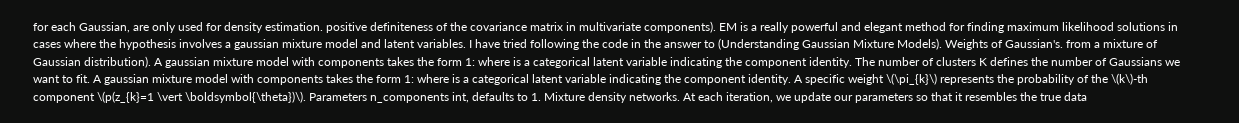for each Gaussian, are only used for density estimation. positive definiteness of the covariance matrix in multivariate components). EM is a really powerful and elegant method for finding maximum likelihood solutions in cases where the hypothesis involves a gaussian mixture model and latent variables. I have tried following the code in the answer to (Understanding Gaussian Mixture Models). Weights of Gaussian's. from a mixture of Gaussian distribution). A gaussian mixture model with components takes the form 1: where is a categorical latent variable indicating the component identity. The number of clusters K defines the number of Gaussians we want to fit. A gaussian mixture model with components takes the form 1: where is a categorical latent variable indicating the component identity. A specific weight \(\pi_{k}\) represents the probability of the \(k\)-th component \(p(z_{k}=1 \vert \boldsymbol{\theta})\). Parameters n_components int, defaults to 1. Mixture density networks. At each iteration, we update our parameters so that it resembles the true data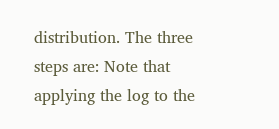distribution. The three steps are: Note that applying the log to the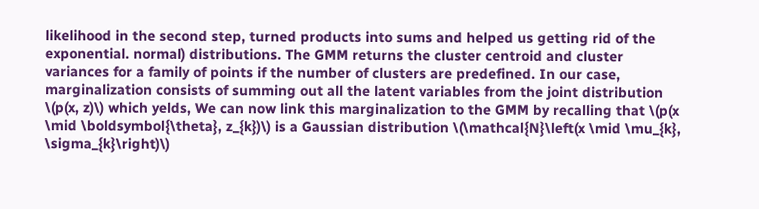likelihood in the second step, turned products into sums and helped us getting rid of the exponential. normal) distributions. The GMM returns the cluster centroid and cluster variances for a family of points if the number of clusters are predefined. In our case, marginalization consists of summing out all the latent variables from the joint distribution \(p(x, z)\) which yelds, We can now link this marginalization to the GMM by recalling that \(p(x \mid \boldsymbol{\theta}, z_{k})\) is a Gaussian distribution \(\mathcal{N}\left(x \mid \mu_{k}, \sigma_{k}\right)\)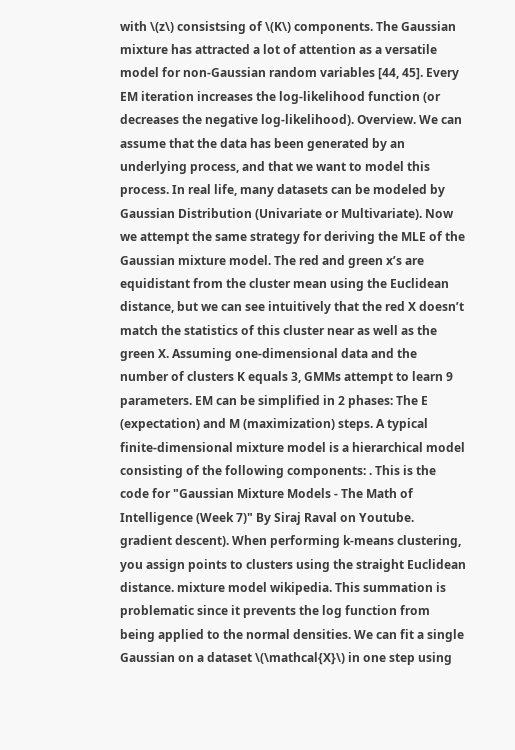with \(z\) consistsing of \(K\) components. The Gaussian mixture has attracted a lot of attention as a versatile model for non-Gaussian random variables [44, 45]. Every EM iteration increases the log-likelihood function (or decreases the negative log-likelihood). Overview. We can assume that the data has been generated by an underlying process, and that we want to model this process. In real life, many datasets can be modeled by Gaussian Distribution (Univariate or Multivariate). Now we attempt the same strategy for deriving the MLE of the Gaussian mixture model. The red and green x’s are equidistant from the cluster mean using the Euclidean distance, but we can see intuitively that the red X doesn’t match the statistics of this cluster near as well as the green X. Assuming one-dimensional data and the number of clusters K equals 3, GMMs attempt to learn 9 parameters. EM can be simplified in 2 phases: The E (expectation) and M (maximization) steps. A typical finite-dimensional mixture model is a hierarchical model consisting of the following components: . This is the code for "Gaussian Mixture Models - The Math of Intelligence (Week 7)" By Siraj Raval on Youtube. gradient descent). When performing k-means clustering, you assign points to clusters using the straight Euclidean distance. mixture model wikipedia. This summation is problematic since it prevents the log function from being applied to the normal densities. We can fit a single Gaussian on a dataset \(\mathcal{X}\) in one step using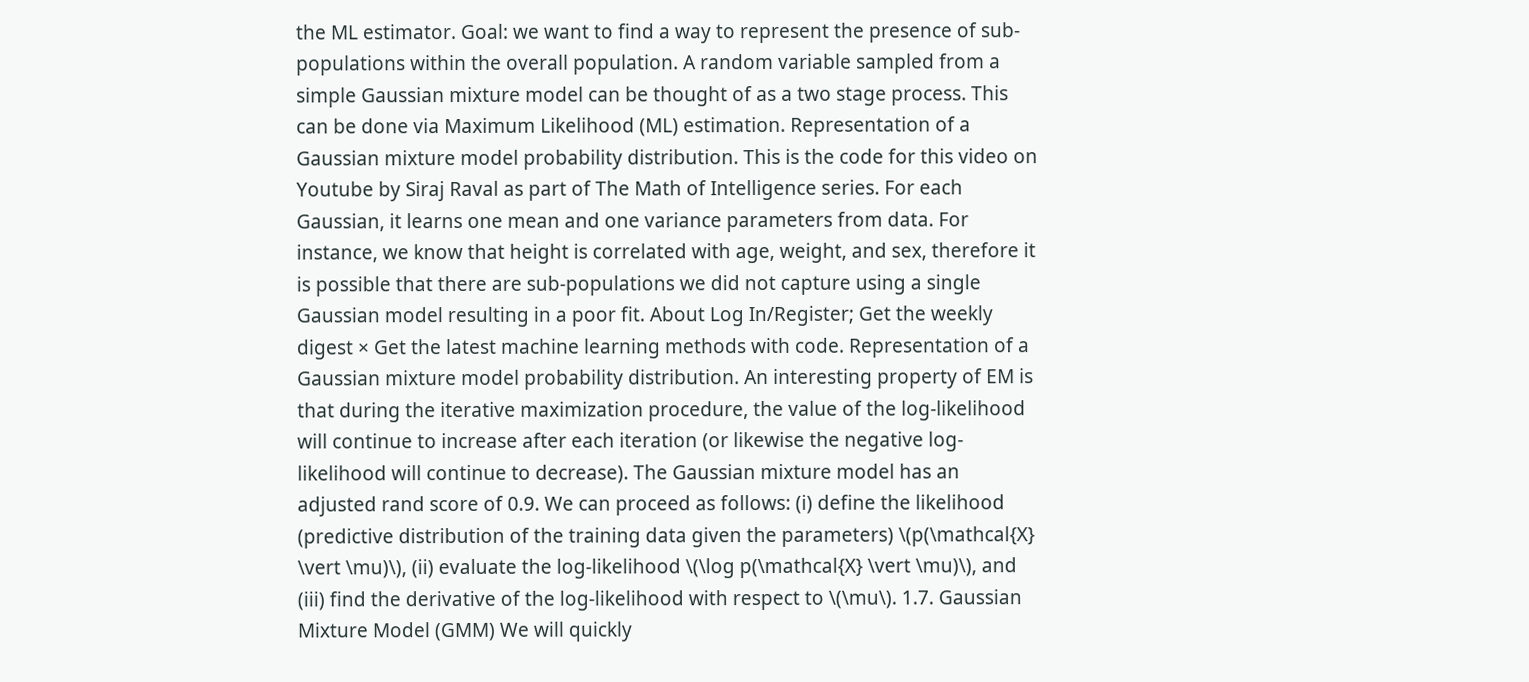the ML estimator. Goal: we want to find a way to represent the presence of sub-populations within the overall population. A random variable sampled from a simple Gaussian mixture model can be thought of as a two stage process. This can be done via Maximum Likelihood (ML) estimation. Representation of a Gaussian mixture model probability distribution. This is the code for this video on Youtube by Siraj Raval as part of The Math of Intelligence series. For each Gaussian, it learns one mean and one variance parameters from data. For instance, we know that height is correlated with age, weight, and sex, therefore it is possible that there are sub-populations we did not capture using a single Gaussian model resulting in a poor fit. About Log In/Register; Get the weekly digest × Get the latest machine learning methods with code. Representation of a Gaussian mixture model probability distribution. An interesting property of EM is that during the iterative maximization procedure, the value of the log-likelihood will continue to increase after each iteration (or likewise the negative log-likelihood will continue to decrease). The Gaussian mixture model has an adjusted rand score of 0.9. We can proceed as follows: (i) define the likelihood (predictive distribution of the training data given the parameters) \(p(\mathcal{X} \vert \mu)\), (ii) evaluate the log-likelihood \(\log p(\mathcal{X} \vert \mu)\), and (iii) find the derivative of the log-likelihood with respect to \(\mu\). 1.7. Gaussian Mixture Model (GMM) We will quickly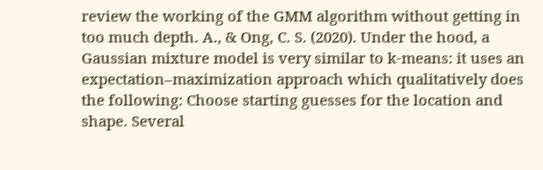review the working of the GMM algorithm without getting in too much depth. A., & Ong, C. S. (2020). Under the hood, a Gaussian mixture model is very similar to k-means: it uses an expectation–maximization approach which qualitatively does the following: Choose starting guesses for the location and shape. Several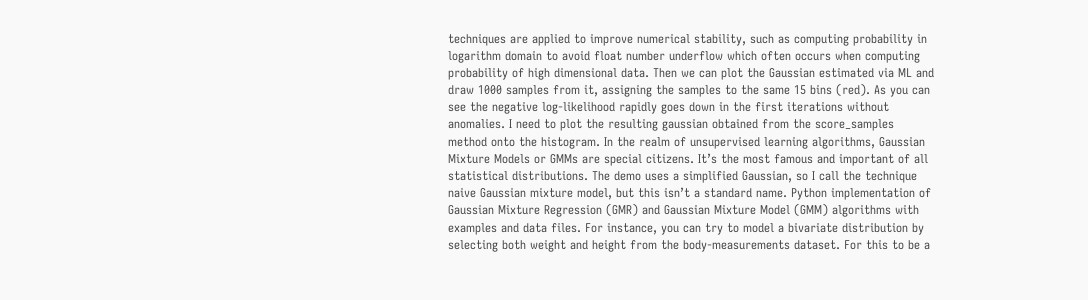techniques are applied to improve numerical stability, such as computing probability in logarithm domain to avoid float number underflow which often occurs when computing probability of high dimensional data. Then we can plot the Gaussian estimated via ML and draw 1000 samples from it, assigning the samples to the same 15 bins (red). As you can see the negative log-likelihood rapidly goes down in the first iterations without anomalies. I need to plot the resulting gaussian obtained from the score_samples method onto the histogram. In the realm of unsupervised learning algorithms, Gaussian Mixture Models or GMMs are special citizens. It’s the most famous and important of all statistical distributions. The demo uses a simplified Gaussian, so I call the technique naive Gaussian mixture model, but this isn’t a standard name. Python implementation of Gaussian Mixture Regression (GMR) and Gaussian Mixture Model (GMM) algorithms with examples and data files. For instance, you can try to model a bivariate distribution by selecting both weight and height from the body-measurements dataset. For this to be a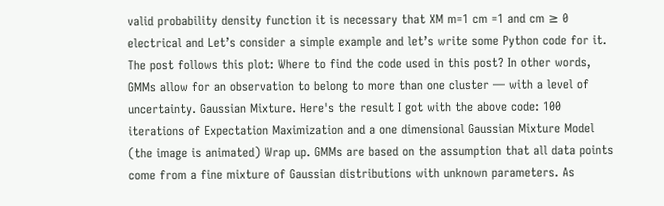valid probability density function it is necessary that XM m=1 cm =1 and cm ≥ 0 electrical and Let’s consider a simple example and let’s write some Python code for it. The post follows this plot: Where to find the code used in this post? In other words, GMMs allow for an observation to belong to more than one cluster — with a level of uncertainty. Gaussian Mixture. Here's the result I got with the above code: 100 iterations of Expectation Maximization and a one dimensional Gaussian Mixture Model (the image is animated) Wrap up. GMMs are based on the assumption that all data points come from a fine mixture of Gaussian distributions with unknown parameters. As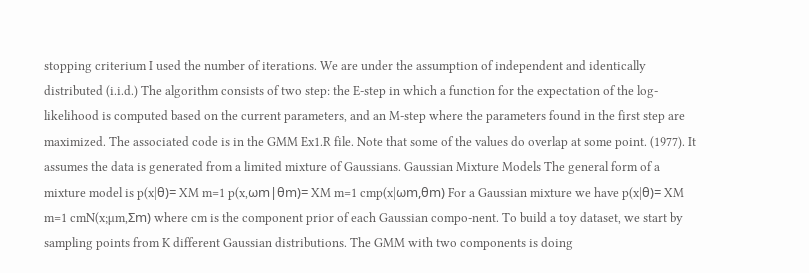stopping criterium I used the number of iterations. We are under the assumption of independent and identically distributed (i.i.d.) The algorithm consists of two step: the E-step in which a function for the expectation of the log-likelihood is computed based on the current parameters, and an M-step where the parameters found in the first step are maximized. The associated code is in the GMM Ex1.R file. Note that some of the values do overlap at some point. (1977). It assumes the data is generated from a limited mixture of Gaussians. Gaussian Mixture Models The general form of a mixture model is p(x|θ)= XM m=1 p(x,ωm|θm)= XM m=1 cmp(x|ωm,θm) For a Gaussian mixture we have p(x|θ)= XM m=1 cmN(x;µm,Σm) where cm is the component prior of each Gaussian compo-nent. To build a toy dataset, we start by sampling points from K different Gaussian distributions. The GMM with two components is doing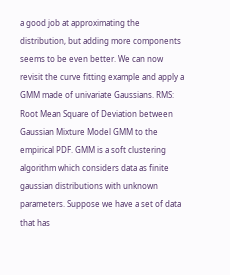a good job at approximating the distribution, but adding more components seems to be even better. We can now revisit the curve fitting example and apply a GMM made of univariate Gaussians. RMS: Root Mean Square of Deviation between Gaussian Mixture Model GMM to the empirical PDF. GMM is a soft clustering algorithm which considers data as finite gaussian distributions with unknown parameters. Suppose we have a set of data that has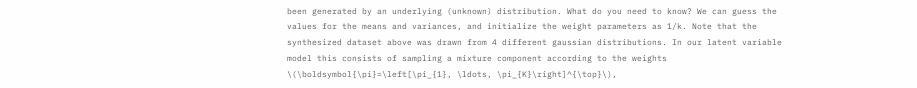been generated by an underlying (unknown) distribution. What do you need to know? We can guess the values for the means and variances, and initialize the weight parameters as 1/k. Note that the synthesized dataset above was drawn from 4 different gaussian distributions. In our latent variable model this consists of sampling a mixture component according to the weights \(\boldsymbol{\pi}=\left[\pi_{1}, \ldots, \pi_{K}\right]^{\top}\),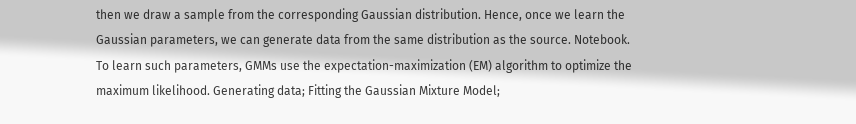then we draw a sample from the corresponding Gaussian distribution. Hence, once we learn the Gaussian parameters, we can generate data from the same distribution as the source. Notebook. To learn such parameters, GMMs use the expectation-maximization (EM) algorithm to optimize the maximum likelihood. Generating data; Fitting the Gaussian Mixture Model;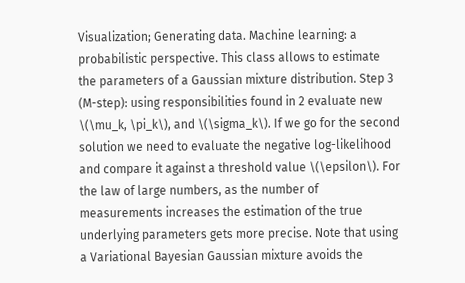Visualization; Generating data. Machine learning: a probabilistic perspective. This class allows to estimate the parameters of a Gaussian mixture distribution. Step 3 (M-step): using responsibilities found in 2 evaluate new \(\mu_k, \pi_k\), and \(\sigma_k\). If we go for the second solution we need to evaluate the negative log-likelihood and compare it against a threshold value \(\epsilon\). For the law of large numbers, as the number of measurements increases the estimation of the true underlying parameters gets more precise. Note that using a Variational Bayesian Gaussian mixture avoids the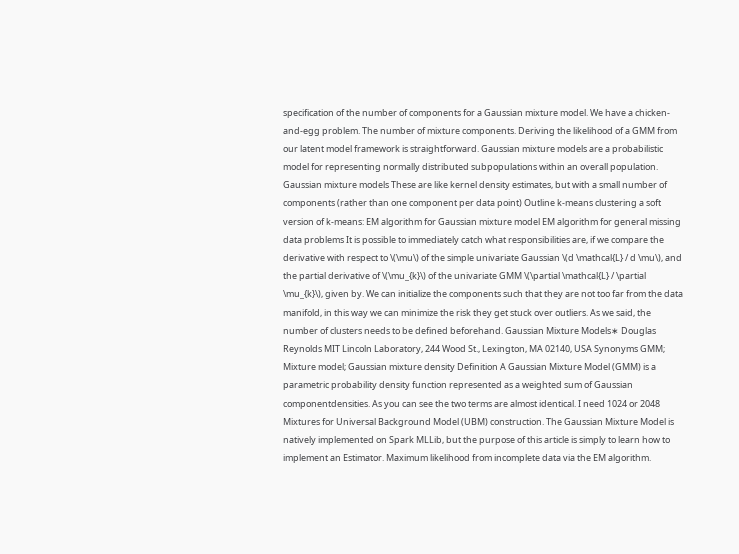specification of the number of components for a Gaussian mixture model. We have a chicken-and-egg problem. The number of mixture components. Deriving the likelihood of a GMM from our latent model framework is straightforward. Gaussian mixture models are a probabilistic model for representing normally distributed subpopulations within an overall population. Gaussian mixture models These are like kernel density estimates, but with a small number of components (rather than one component per data point) Outline k-means clustering a soft version of k-means: EM algorithm for Gaussian mixture model EM algorithm for general missing data problems It is possible to immediately catch what responsibilities are, if we compare the derivative with respect to \(\mu\) of the simple univariate Gaussian \(d \mathcal{L} / d \mu\), and the partial derivative of \(\mu_{k}\) of the univariate GMM \(\partial \mathcal{L} / \partial \mu_{k}\), given by. We can initialize the components such that they are not too far from the data manifold, in this way we can minimize the risk they get stuck over outliers. As we said, the number of clusters needs to be defined beforehand. Gaussian Mixture Models∗ Douglas Reynolds MIT Lincoln Laboratory, 244 Wood St., Lexington, MA 02140, USA Synonyms GMM; Mixture model; Gaussian mixture density Definition A Gaussian Mixture Model (GMM) is a parametric probability density function represented as a weighted sum of Gaussian componentdensities. As you can see the two terms are almost identical. I need 1024 or 2048 Mixtures for Universal Background Model (UBM) construction. The Gaussian Mixture Model is natively implemented on Spark MLLib, but the purpose of this article is simply to learn how to implement an Estimator. Maximum likelihood from incomplete data via the EM algorithm.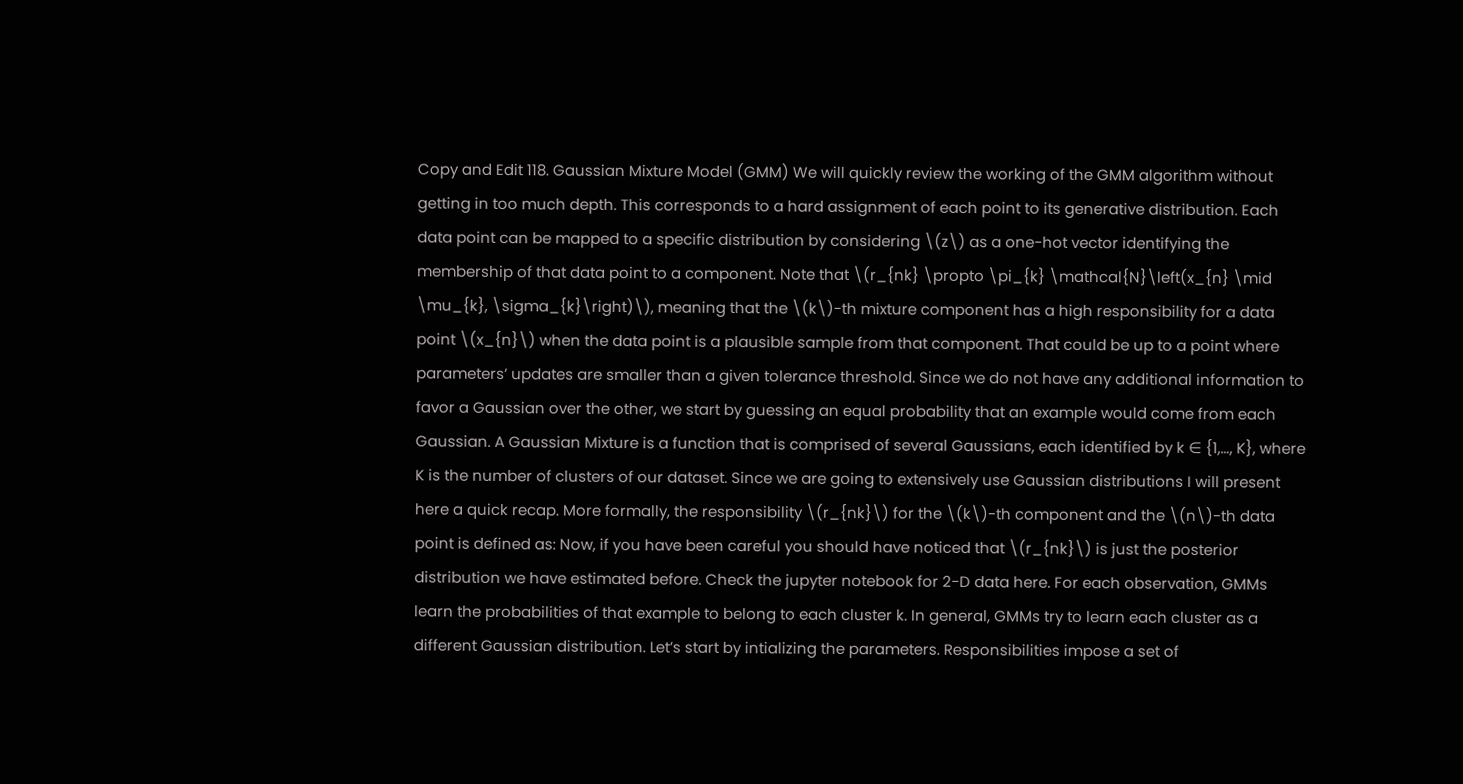Copy and Edit 118. Gaussian Mixture Model (GMM) We will quickly review the working of the GMM algorithm without getting in too much depth. This corresponds to a hard assignment of each point to its generative distribution. Each data point can be mapped to a specific distribution by considering \(z\) as a one-hot vector identifying the membership of that data point to a component. Note that \(r_{nk} \propto \pi_{k} \mathcal{N}\left(x_{n} \mid \mu_{k}, \sigma_{k}\right)\), meaning that the \(k\)-th mixture component has a high responsibility for a data point \(x_{n}\) when the data point is a plausible sample from that component. That could be up to a point where parameters’ updates are smaller than a given tolerance threshold. Since we do not have any additional information to favor a Gaussian over the other, we start by guessing an equal probability that an example would come from each Gaussian. A Gaussian Mixture is a function that is comprised of several Gaussians, each identified by k ∈ {1,…, K}, where K is the number of clusters of our dataset. Since we are going to extensively use Gaussian distributions I will present here a quick recap. More formally, the responsibility \(r_{nk}\) for the \(k\)-th component and the \(n\)-th data point is defined as: Now, if you have been careful you should have noticed that \(r_{nk}\) is just the posterior distribution we have estimated before. Check the jupyter notebook for 2-D data here. For each observation, GMMs learn the probabilities of that example to belong to each cluster k. In general, GMMs try to learn each cluster as a different Gaussian distribution. Let’s start by intializing the parameters. Responsibilities impose a set of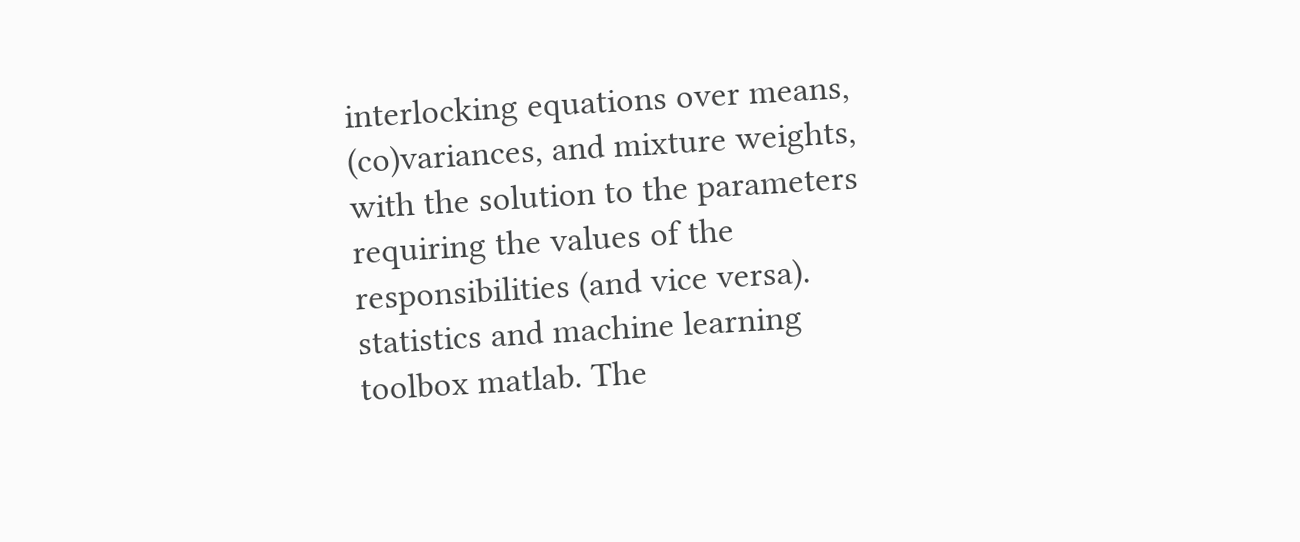interlocking equations over means, (co)variances, and mixture weights, with the solution to the parameters requiring the values of the responsibilities (and vice versa). statistics and machine learning toolbox matlab. The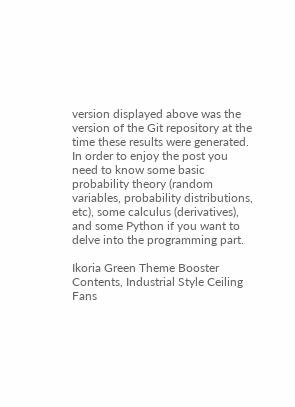version displayed above was the version of the Git repository at the time these results were generated. In order to enjoy the post you need to know some basic probability theory (random variables, probability distributions, etc), some calculus (derivatives), and some Python if you want to delve into the programming part.

Ikoria Green Theme Booster Contents, Industrial Style Ceiling Fans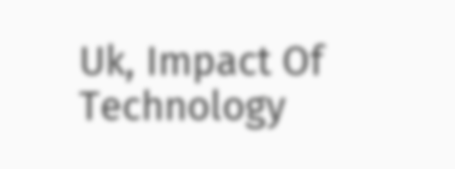Uk, Impact Of Technology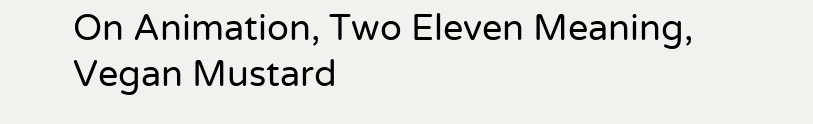On Animation, Two Eleven Meaning, Vegan Mustard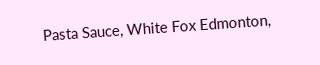Pasta Sauce, White Fox Edmonton,